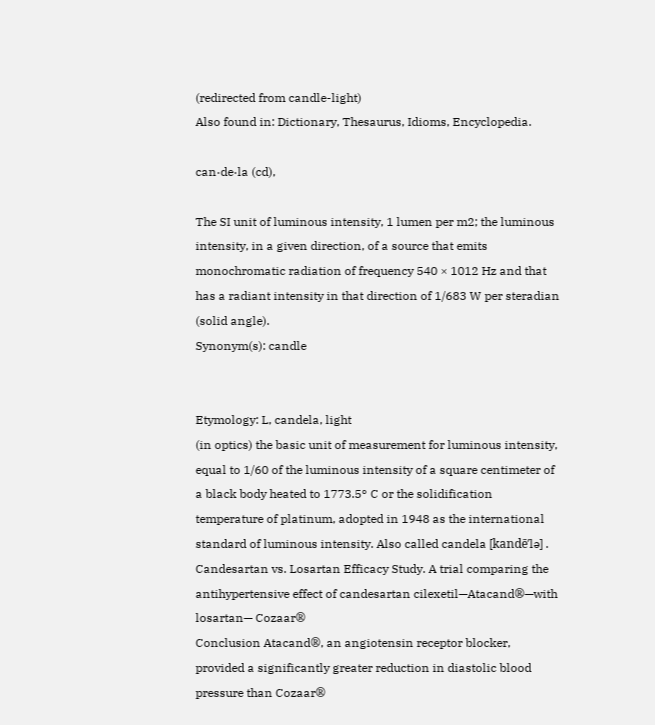(redirected from candle-light)
Also found in: Dictionary, Thesaurus, Idioms, Encyclopedia.

can·de·la (cd),

The SI unit of luminous intensity, 1 lumen per m2; the luminous intensity, in a given direction, of a source that emits monochromatic radiation of frequency 540 × 1012 Hz and that has a radiant intensity in that direction of 1/683 W per steradian (solid angle).
Synonym(s): candle


Etymology: L, candela, light
(in optics) the basic unit of measurement for luminous intensity, equal to 1/60 of the luminous intensity of a square centimeter of a black body heated to 1773.5° C or the solidification temperature of platinum, adopted in 1948 as the international standard of luminous intensity. Also called candela [kandē′lə] .
Candesartan vs. Losartan Efficacy Study. A trial comparing the antihypertensive effect of candesartan cilexetil—Atacand®—with losartan— Cozaar®
Conclusion Atacand®, an angiotensin receptor blocker, provided a significantly greater reduction in diastolic blood pressure than Cozaar®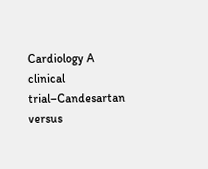Cardiology A clinical trial–Candesartan versus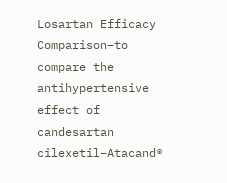Losartan Efficacy Comparison–to compare the antihypertensive effect of candesartan cilexetil–Atacand®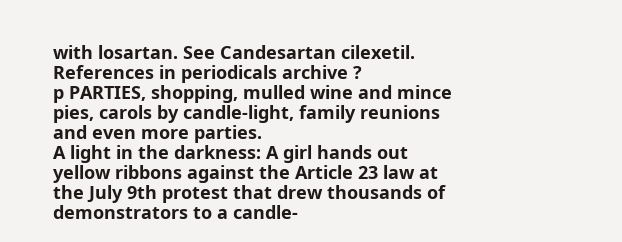with losartan. See Candesartan cilexetil.
References in periodicals archive ?
p PARTIES, shopping, mulled wine and mince pies, carols by candle-light, family reunions and even more parties.
A light in the darkness: A girl hands out yellow ribbons against the Article 23 law at the July 9th protest that drew thousands of demonstrators to a candle-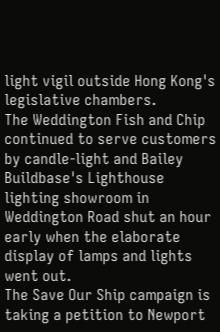light vigil outside Hong Kong's legislative chambers.
The Weddington Fish and Chip continued to serve customers by candle-light and Bailey Buildbase's Lighthouse lighting showroom in Weddington Road shut an hour early when the elaborate display of lamps and lights went out.
The Save Our Ship campaign is taking a petition to Newport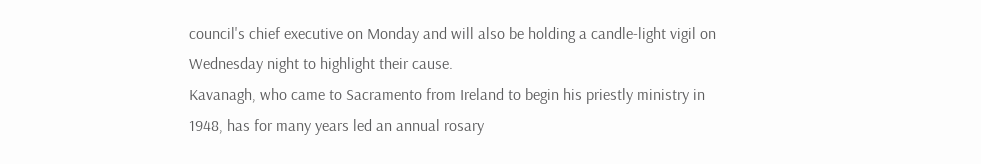council's chief executive on Monday and will also be holding a candle-light vigil on Wednesday night to highlight their cause.
Kavanagh, who came to Sacramento from Ireland to begin his priestly ministry in 1948, has for many years led an annual rosary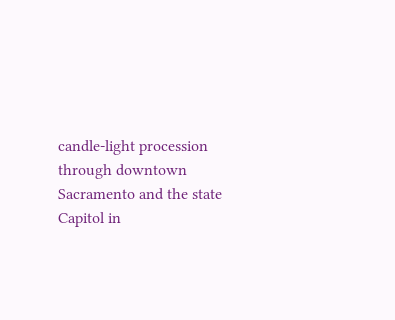candle-light procession through downtown Sacramento and the state Capitol in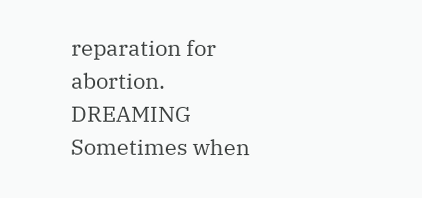reparation for abortion.
DREAMING Sometimes when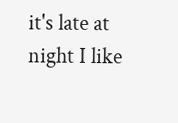it's late at night I like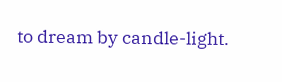to dream by candle-light.